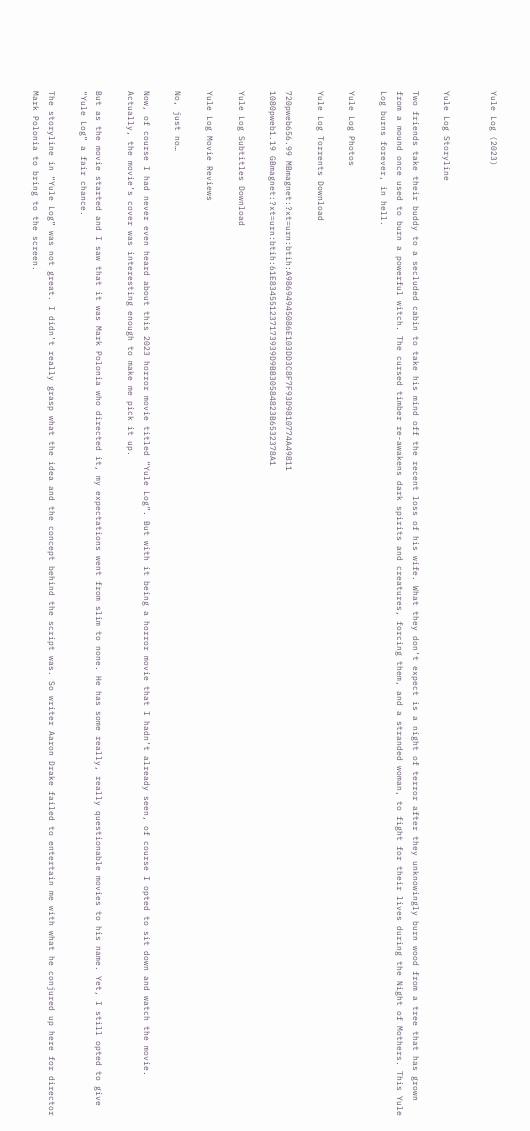Yule Log (2023)


Yule Log Storyline

Two friends take their buddy to a secluded cabin to take his mind off the recent loss of his wife. What they don’t expect is a night of terror after they unknowingly burn wood from a tree that has grown from a mound once used to burn a powerful witch. The cursed timber re-awakens dark spirits and creatures, forcing them, and a stranded woman, to fight for their lives during the Night of Mothers. This Yule Log burns forever, in hell.

Yule Log Photos

Yule Log Torrents Download

720pweb656.99 MBmagnet:?xt=urn:btih:A98694945086E103DD3C8F7F93D9810774A49811
1080pweb1.19 GBmagnet:?xt=urn:btih:61E834551237173939D9BB30584823B6532378A1

Yule Log Subtitles Download

Yule Log Movie Reviews

No, just no…

Now, of course I had never even heard about this 2023 horror movie titled “Yule Log”. But with it being a horror movie that I hadn’t already seen, of course I opted to sit down and watch the movie. Actually, the movie’s cover was interesting enough to make me pick it up.

But as the movie started and I saw that it was Mark Polonia who directed it, my expectations went from slim to none. He has some really, really questionable movies to his name. Yet, I still opted to give “Yule Log” a fair chance.

The storyline in “Yule Log” was not great. I didn’t really grasp what the idea and the concept behind the script was. So writer Aaron Drake failed to entertain me with what he conjured up here for director Mark Polonia to bring to the screen.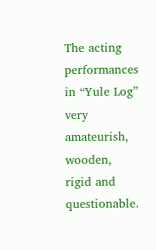The acting performances in “Yule Log” very amateurish, wooden, rigid and questionable.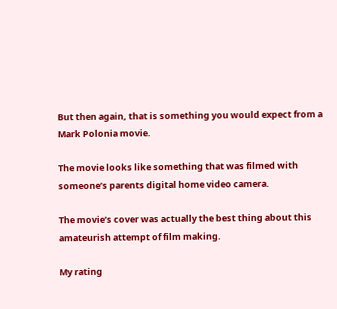But then again, that is something you would expect from a Mark Polonia movie.

The movie looks like something that was filmed with someone’s parents digital home video camera.

The movie’s cover was actually the best thing about this amateurish attempt of film making.

My rating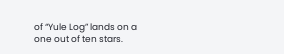of “Yule Log” lands on a one out of ten stars.